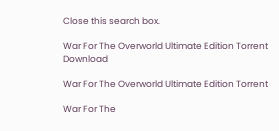Close this search box.

War For The Overworld Ultimate Edition Torrent Download

War For The Overworld Ultimate Edition Torrent

War For The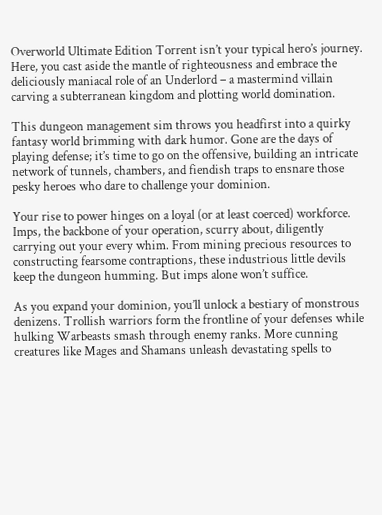Overworld Ultimate Edition Torrent isn’t your typical hero’s journey. Here, you cast aside the mantle of righteousness and embrace the deliciously maniacal role of an Underlord – a mastermind villain carving a subterranean kingdom and plotting world domination.

This dungeon management sim throws you headfirst into a quirky fantasy world brimming with dark humor. Gone are the days of playing defense; it’s time to go on the offensive, building an intricate network of tunnels, chambers, and fiendish traps to ensnare those pesky heroes who dare to challenge your dominion.

Your rise to power hinges on a loyal (or at least coerced) workforce. Imps, the backbone of your operation, scurry about, diligently carrying out your every whim. From mining precious resources to constructing fearsome contraptions, these industrious little devils keep the dungeon humming. But imps alone won’t suffice.

As you expand your dominion, you’ll unlock a bestiary of monstrous denizens. Trollish warriors form the frontline of your defenses while hulking Warbeasts smash through enemy ranks. More cunning creatures like Mages and Shamans unleash devastating spells to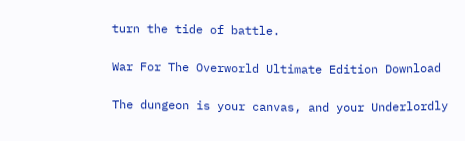turn the tide of battle.

War For The Overworld Ultimate Edition Download

The dungeon is your canvas, and your Underlordly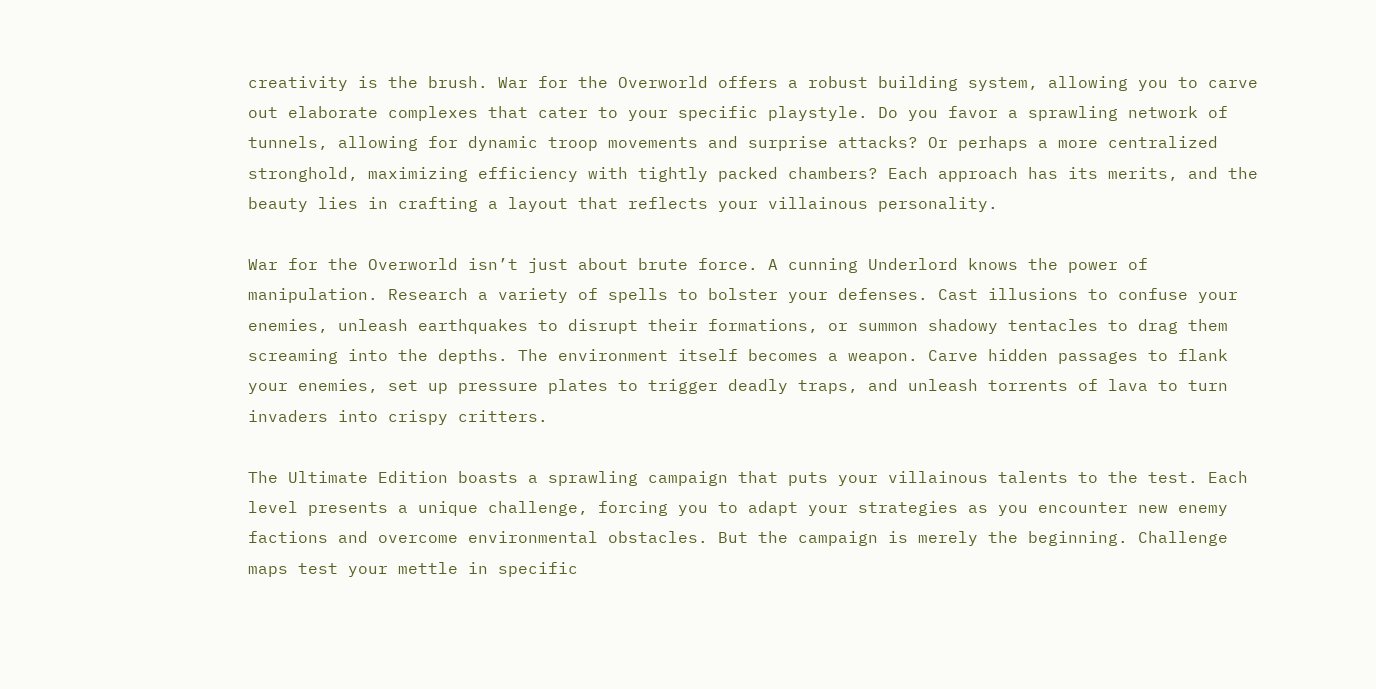creativity is the brush. War for the Overworld offers a robust building system, allowing you to carve out elaborate complexes that cater to your specific playstyle. Do you favor a sprawling network of tunnels, allowing for dynamic troop movements and surprise attacks? Or perhaps a more centralized stronghold, maximizing efficiency with tightly packed chambers? Each approach has its merits, and the beauty lies in crafting a layout that reflects your villainous personality.

War for the Overworld isn’t just about brute force. A cunning Underlord knows the power of manipulation. Research a variety of spells to bolster your defenses. Cast illusions to confuse your enemies, unleash earthquakes to disrupt their formations, or summon shadowy tentacles to drag them screaming into the depths. The environment itself becomes a weapon. Carve hidden passages to flank your enemies, set up pressure plates to trigger deadly traps, and unleash torrents of lava to turn invaders into crispy critters.

The Ultimate Edition boasts a sprawling campaign that puts your villainous talents to the test. Each level presents a unique challenge, forcing you to adapt your strategies as you encounter new enemy factions and overcome environmental obstacles. But the campaign is merely the beginning. Challenge maps test your mettle in specific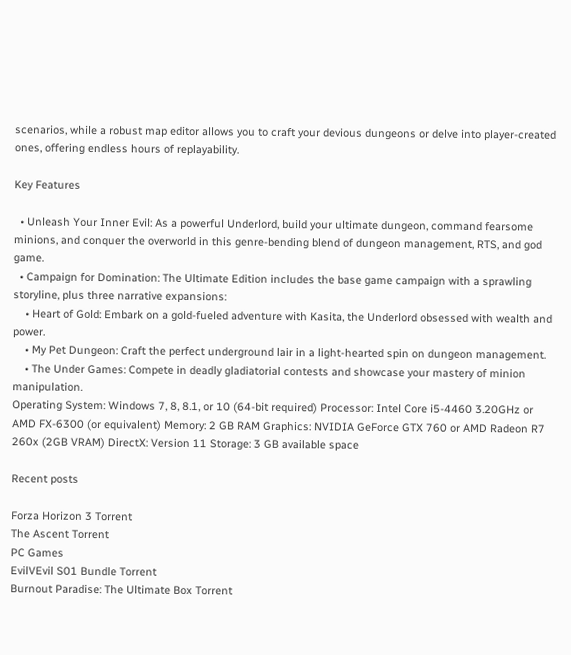scenarios, while a robust map editor allows you to craft your devious dungeons or delve into player-created ones, offering endless hours of replayability.

Key Features

  • Unleash Your Inner Evil: As a powerful Underlord, build your ultimate dungeon, command fearsome minions, and conquer the overworld in this genre-bending blend of dungeon management, RTS, and god game.
  • Campaign for Domination: The Ultimate Edition includes the base game campaign with a sprawling storyline, plus three narrative expansions:
    • Heart of Gold: Embark on a gold-fueled adventure with Kasita, the Underlord obsessed with wealth and power.
    • My Pet Dungeon: Craft the perfect underground lair in a light-hearted spin on dungeon management.
    • The Under Games: Compete in deadly gladiatorial contests and showcase your mastery of minion manipulation.
Operating System: Windows 7, 8, 8.1, or 10 (64-bit required) Processor: Intel Core i5-4460 3.20GHz or AMD FX-6300 (or equivalent) Memory: 2 GB RAM Graphics: NVIDIA GeForce GTX 760 or AMD Radeon R7 260x (2GB VRAM) DirectX: Version 11 Storage: 3 GB available space

Recent posts

Forza Horizon 3 Torrent
The Ascent Torrent
PC Games
EvilVEvil S01 Bundle Torrent
Burnout Paradise: The Ultimate Box Torrent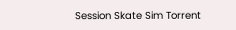Session Skate Sim Torrent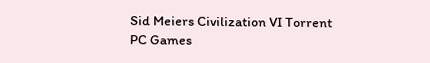Sid Meiers Civilization VI Torrent
PC Games